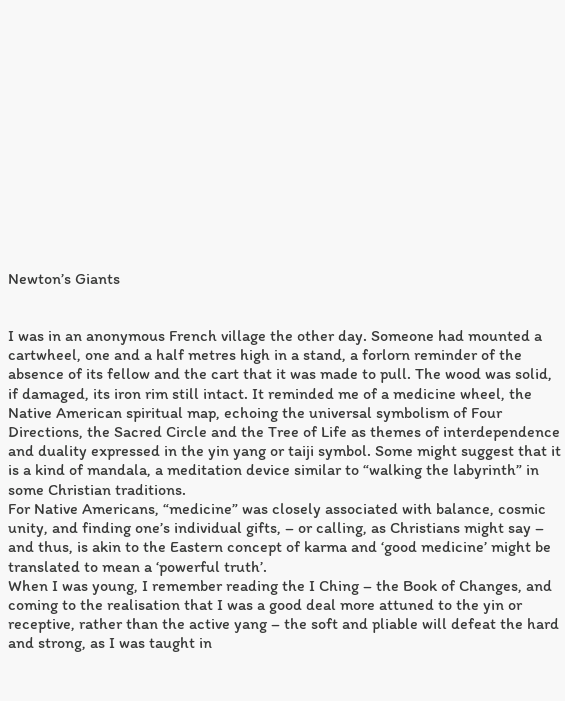Newton’s Giants


I was in an anonymous French village the other day. Someone had mounted a cartwheel, one and a half metres high in a stand, a forlorn reminder of the absence of its fellow and the cart that it was made to pull. The wood was solid, if damaged, its iron rim still intact. It reminded me of a medicine wheel, the Native American spiritual map, echoing the universal symbolism of Four Directions, the Sacred Circle and the Tree of Life as themes of interdependence and duality expressed in the yin yang or taiji symbol. Some might suggest that it is a kind of mandala, a meditation device similar to “walking the labyrinth” in some Christian traditions.
For Native Americans, “medicine” was closely associated with balance, cosmic unity, and finding one’s individual gifts, – or calling, as Christians might say – and thus, is akin to the Eastern concept of karma and ‘good medicine’ might be translated to mean a ‘powerful truth’.
When I was young, I remember reading the I Ching – the Book of Changes, and coming to the realisation that I was a good deal more attuned to the yin or receptive, rather than the active yang – the soft and pliable will defeat the hard and strong, as I was taught in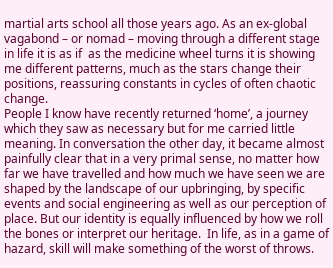martial arts school all those years ago. As an ex-global vagabond – or nomad – moving through a different stage in life it is as if  as the medicine wheel turns it is showing me different patterns, much as the stars change their positions, reassuring constants in cycles of often chaotic change.
People I know have recently returned ‘home’, a journey which they saw as necessary but for me carried little meaning. In conversation the other day, it became almost painfully clear that in a very primal sense, no matter how far we have travelled and how much we have seen we are shaped by the landscape of our upbringing, by specific events and social engineering as well as our perception of place. But our identity is equally influenced by how we roll the bones or interpret our heritage.  In life, as in a game of hazard, skill will make something of the worst of throws.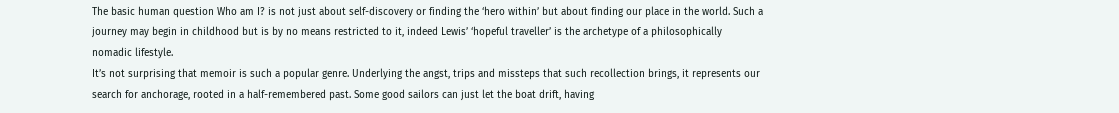The basic human question Who am I? is not just about self-discovery or finding the ‘hero within’ but about finding our place in the world. Such a journey may begin in childhood but is by no means restricted to it, indeed Lewis’ ‘hopeful traveller’ is the archetype of a philosophically nomadic lifestyle.
It’s not surprising that memoir is such a popular genre. Underlying the angst, trips and missteps that such recollection brings, it represents our search for anchorage, rooted in a half-remembered past. Some good sailors can just let the boat drift, having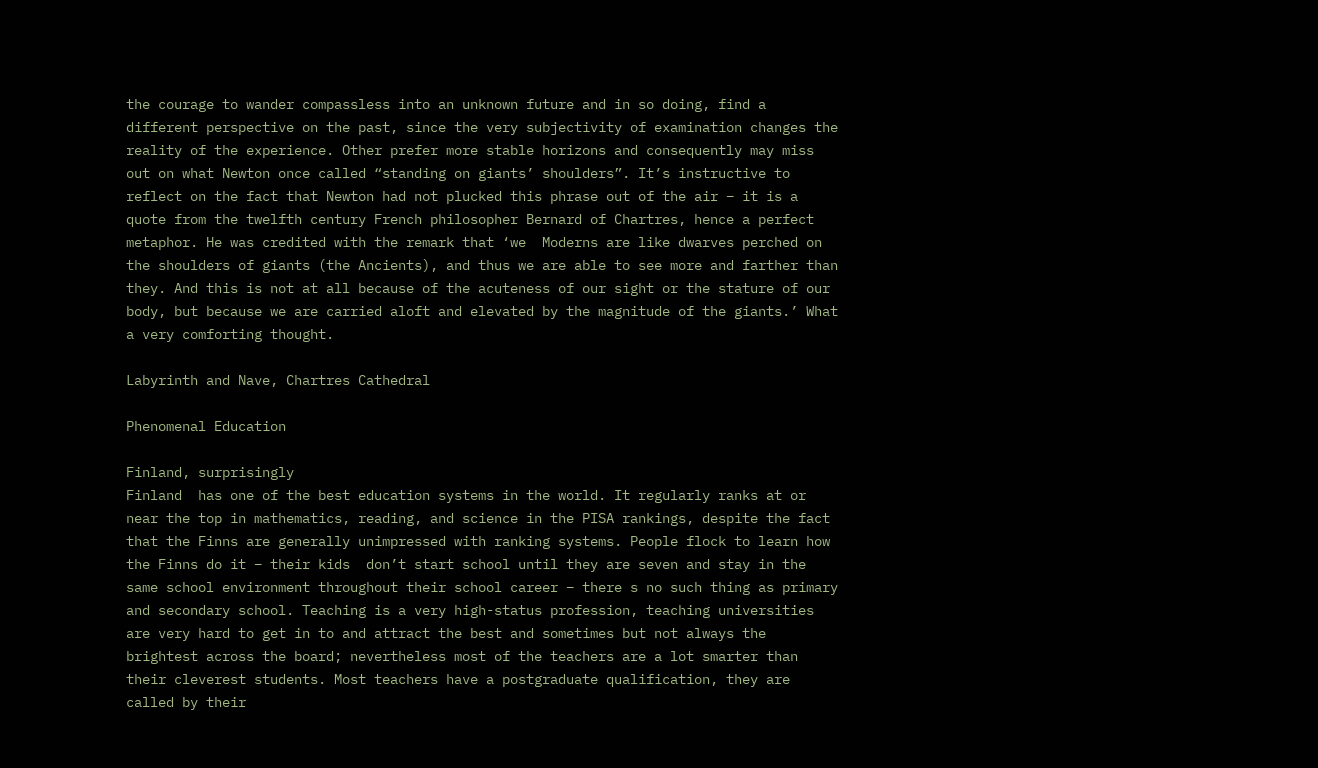the courage to wander compassless into an unknown future and in so doing, find a different perspective on the past, since the very subjectivity of examination changes the reality of the experience. Other prefer more stable horizons and consequently may miss out on what Newton once called “standing on giants’ shoulders”. It’s instructive to reflect on the fact that Newton had not plucked this phrase out of the air – it is a quote from the twelfth century French philosopher Bernard of Chartres, hence a perfect metaphor. He was credited with the remark that ‘we  Moderns are like dwarves perched on the shoulders of giants (the Ancients), and thus we are able to see more and farther than they. And this is not at all because of the acuteness of our sight or the stature of our body, but because we are carried aloft and elevated by the magnitude of the giants.’ What a very comforting thought.

Labyrinth and Nave, Chartres Cathedral

Phenomenal Education

Finland, surprisingly
Finland  has one of the best education systems in the world. It regularly ranks at or near the top in mathematics, reading, and science in the PISA rankings, despite the fact that the Finns are generally unimpressed with ranking systems. People flock to learn how the Finns do it – their kids  don’t start school until they are seven and stay in the same school environment throughout their school career – there s no such thing as primary and secondary school. Teaching is a very high-status profession, teaching universities are very hard to get in to and attract the best and sometimes but not always the brightest across the board; nevertheless most of the teachers are a lot smarter than their cleverest students. Most teachers have a postgraduate qualification, they are called by their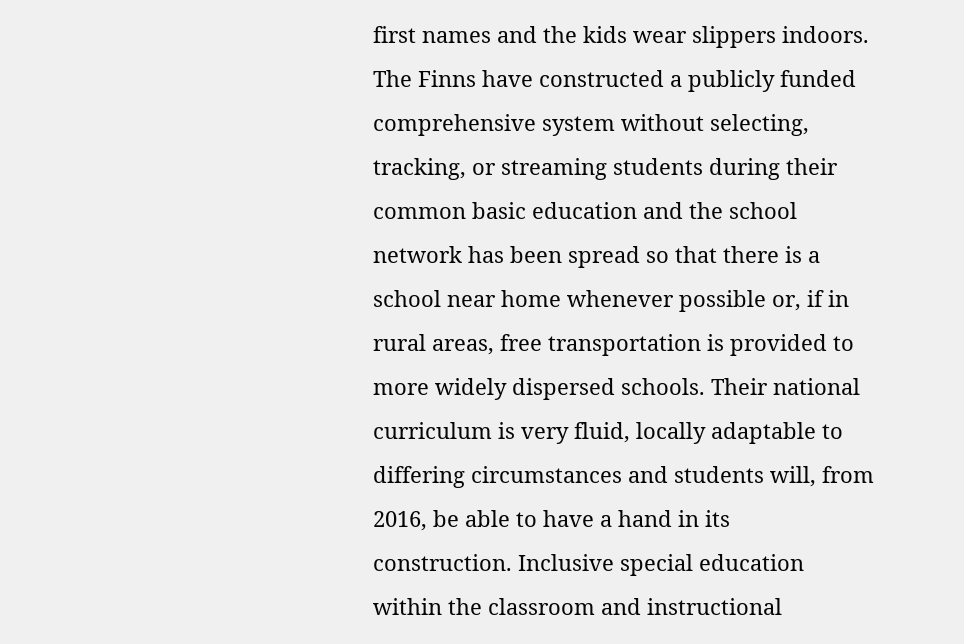first names and the kids wear slippers indoors. The Finns have constructed a publicly funded comprehensive system without selecting, tracking, or streaming students during their common basic education and the school network has been spread so that there is a school near home whenever possible or, if in rural areas, free transportation is provided to more widely dispersed schools. Their national curriculum is very fluid, locally adaptable to differing circumstances and students will, from 2016, be able to have a hand in its construction. Inclusive special education within the classroom and instructional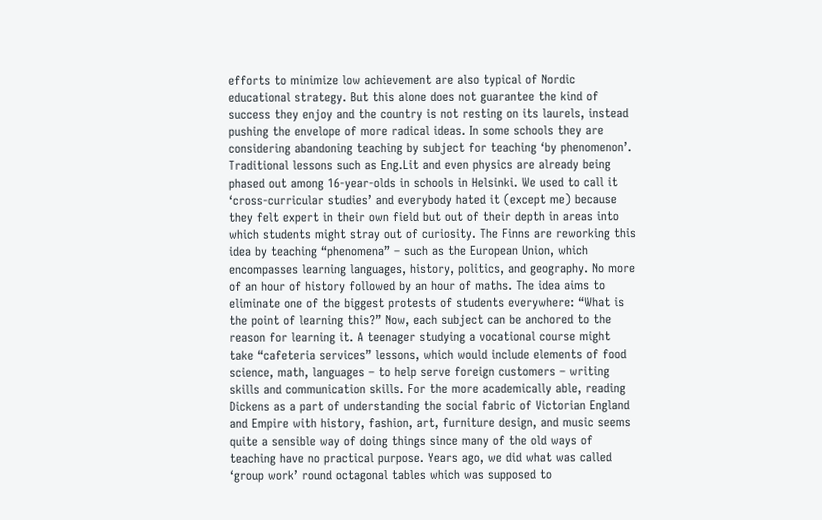efforts to minimize low achievement are also typical of Nordic educational strategy. But this alone does not guarantee the kind of success they enjoy and the country is not resting on its laurels, instead pushing the envelope of more radical ideas. In some schools they are considering abandoning teaching by subject for teaching ‘by phenomenon’. Traditional lessons such as Eng.Lit and even physics are already being phased out among 16-year-olds in schools in Helsinki. We used to call it ‘cross-curricular studies’ and everybody hated it (except me) because they felt expert in their own field but out of their depth in areas into which students might stray out of curiosity. The Finns are reworking this idea by teaching “phenomena” – such as the European Union, which encompasses learning languages, history, politics, and geography. No more of an hour of history followed by an hour of maths. The idea aims to eliminate one of the biggest protests of students everywhere: “What is the point of learning this?” Now, each subject can be anchored to the reason for learning it. A teenager studying a vocational course might take “cafeteria services” lessons, which would include elements of food science, math, languages – to help serve foreign customers – writing skills and communication skills. For the more academically able, reading Dickens as a part of understanding the social fabric of Victorian England and Empire with history, fashion, art, furniture design, and music seems quite a sensible way of doing things since many of the old ways of teaching have no practical purpose. Years ago, we did what was called ‘group work’ round octagonal tables which was supposed to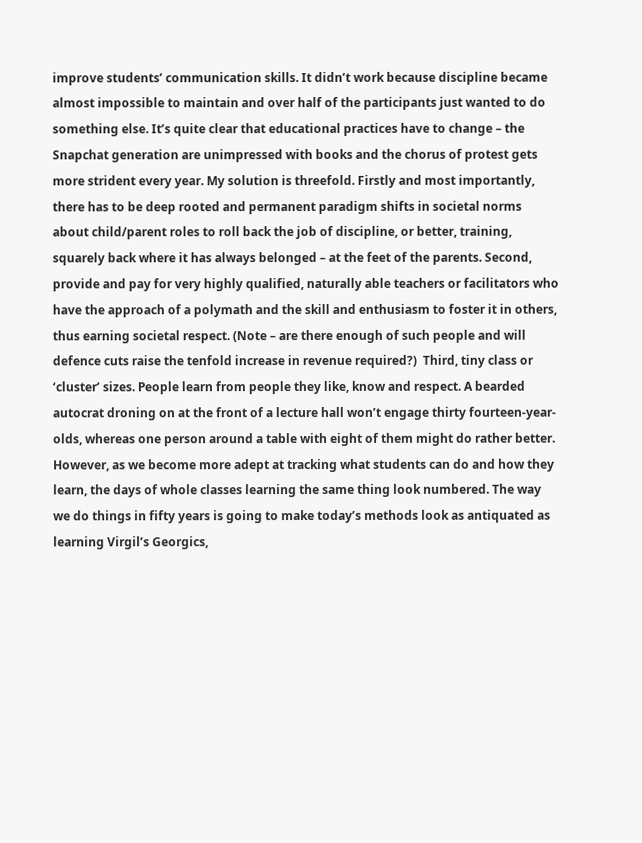improve students’ communication skills. It didn’t work because discipline became almost impossible to maintain and over half of the participants just wanted to do something else. It’s quite clear that educational practices have to change – the Snapchat generation are unimpressed with books and the chorus of protest gets more strident every year. My solution is threefold. Firstly and most importantly, there has to be deep rooted and permanent paradigm shifts in societal norms about child/parent roles to roll back the job of discipline, or better, training, squarely back where it has always belonged – at the feet of the parents. Second, provide and pay for very highly qualified, naturally able teachers or facilitators who have the approach of a polymath and the skill and enthusiasm to foster it in others, thus earning societal respect. (Note – are there enough of such people and will defence cuts raise the tenfold increase in revenue required?)  Third, tiny class or ‘cluster’ sizes. People learn from people they like, know and respect. A bearded autocrat droning on at the front of a lecture hall won’t engage thirty fourteen-year-olds, whereas one person around a table with eight of them might do rather better. However, as we become more adept at tracking what students can do and how they learn, the days of whole classes learning the same thing look numbered. The way we do things in fifty years is going to make today’s methods look as antiquated as learning Virgil’s Georgics,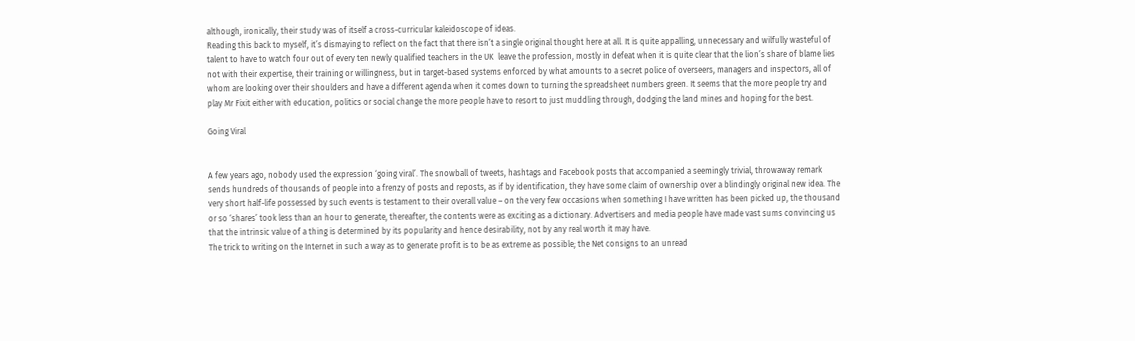although, ironically, their study was of itself a cross-curricular kaleidoscope of ideas.
Reading this back to myself, it’s dismaying to reflect on the fact that there isn’t a single original thought here at all. It is quite appalling, unnecessary and wilfully wasteful of talent to have to watch four out of every ten newly qualified teachers in the UK  leave the profession, mostly in defeat when it is quite clear that the lion’s share of blame lies not with their expertise, their training or willingness, but in target-based systems enforced by what amounts to a secret police of overseers, managers and inspectors, all of whom are looking over their shoulders and have a different agenda when it comes down to turning the spreadsheet numbers green. It seems that the more people try and play Mr Fixit either with education, politics or social change the more people have to resort to just muddling through, dodging the land mines and hoping for the best.

Going Viral


A few years ago, nobody used the expression ‘going viral’. The snowball of tweets, hashtags and Facebook posts that accompanied a seemingly trivial, throwaway remark sends hundreds of thousands of people into a frenzy of posts and reposts, as if by identification, they have some claim of ownership over a blindingly original new idea. The very short half-life possessed by such events is testament to their overall value – on the very few occasions when something I have written has been picked up, the thousand or so ‘shares’ took less than an hour to generate, thereafter, the contents were as exciting as a dictionary. Advertisers and media people have made vast sums convincing us that the intrinsic value of a thing is determined by its popularity and hence desirability, not by any real worth it may have.
The trick to writing on the Internet in such a way as to generate profit is to be as extreme as possible; the Net consigns to an unread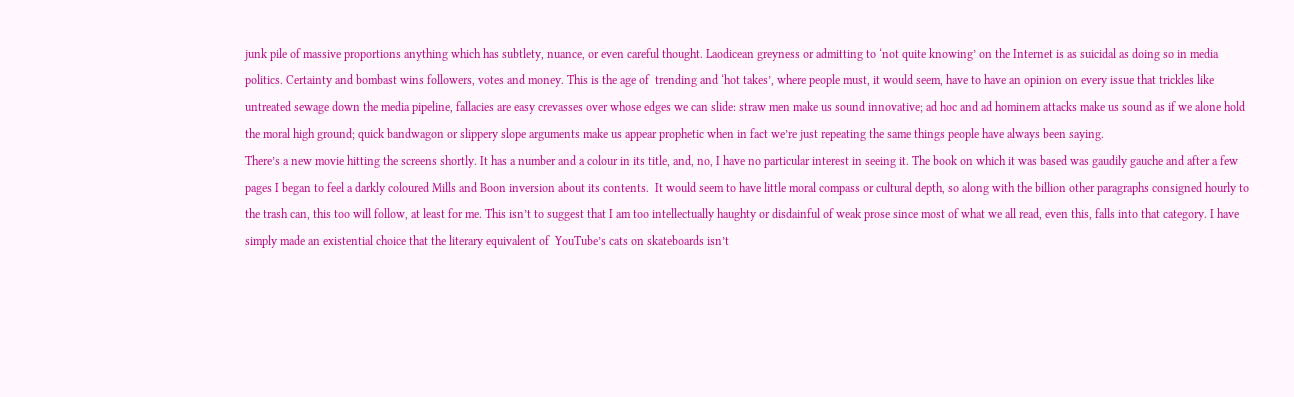junk pile of massive proportions anything which has subtlety, nuance, or even careful thought. Laodicean greyness or admitting to ‘not quite knowing’ on the Internet is as suicidal as doing so in media politics. Certainty and bombast wins followers, votes and money. This is the age of  trending and ‘hot takes’, where people must, it would seem, have to have an opinion on every issue that trickles like untreated sewage down the media pipeline, fallacies are easy crevasses over whose edges we can slide: straw men make us sound innovative; ad hoc and ad hominem attacks make us sound as if we alone hold the moral high ground; quick bandwagon or slippery slope arguments make us appear prophetic when in fact we’re just repeating the same things people have always been saying.
There’s a new movie hitting the screens shortly. It has a number and a colour in its title, and, no, I have no particular interest in seeing it. The book on which it was based was gaudily gauche and after a few pages I began to feel a darkly coloured Mills and Boon inversion about its contents.  It would seem to have little moral compass or cultural depth, so along with the billion other paragraphs consigned hourly to the trash can, this too will follow, at least for me. This isn’t to suggest that I am too intellectually haughty or disdainful of weak prose since most of what we all read, even this, falls into that category. I have simply made an existential choice that the literary equivalent of  YouTube’s cats on skateboards isn’t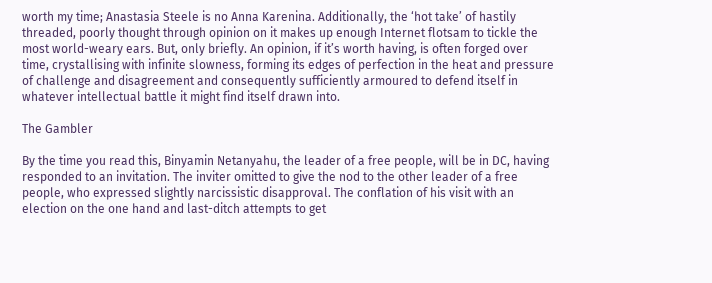worth my time; Anastasia Steele is no Anna Karenina. Additionally, the ‘hot take’ of hastily threaded, poorly thought through opinion on it makes up enough Internet flotsam to tickle the most world-weary ears. But, only briefly. An opinion, if it’s worth having, is often forged over time, crystallising with infinite slowness, forming its edges of perfection in the heat and pressure of challenge and disagreement and consequently sufficiently armoured to defend itself in whatever intellectual battle it might find itself drawn into.

The Gambler

By the time you read this, Binyamin Netanyahu, the leader of a free people, will be in DC, having responded to an invitation. The inviter omitted to give the nod to the other leader of a free people, who expressed slightly narcissistic disapproval. The conflation of his visit with an election on the one hand and last-ditch attempts to get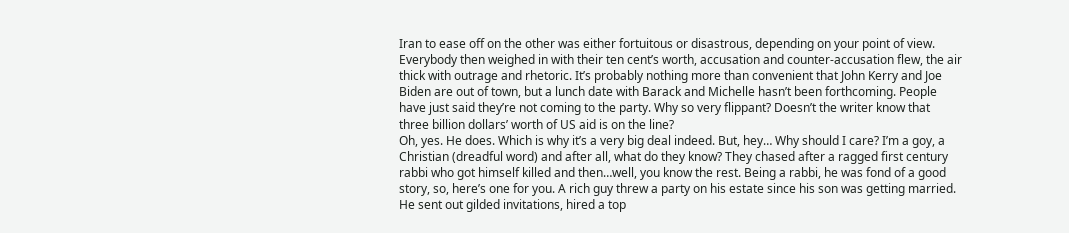Iran to ease off on the other was either fortuitous or disastrous, depending on your point of view. Everybody then weighed in with their ten cent’s worth, accusation and counter-accusation flew, the air thick with outrage and rhetoric. It’s probably nothing more than convenient that John Kerry and Joe Biden are out of town, but a lunch date with Barack and Michelle hasn’t been forthcoming. People have just said they’re not coming to the party. Why so very flippant? Doesn’t the writer know that three billion dollars’ worth of US aid is on the line?
Oh, yes. He does. Which is why it’s a very big deal indeed. But, hey… Why should I care? I’m a goy, a Christian (dreadful word) and after all, what do they know? They chased after a ragged first century rabbi who got himself killed and then…well, you know the rest. Being a rabbi, he was fond of a good story, so, here’s one for you. A rich guy threw a party on his estate since his son was getting married. He sent out gilded invitations, hired a top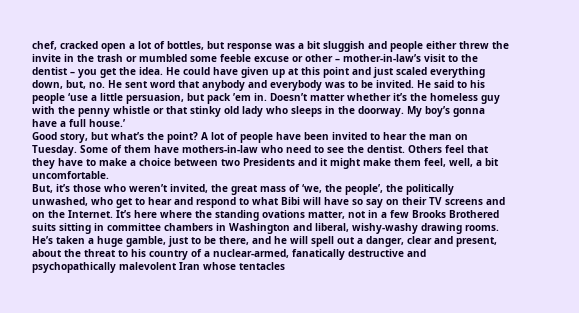chef, cracked open a lot of bottles, but response was a bit sluggish and people either threw the invite in the trash or mumbled some feeble excuse or other – mother-in-law’s visit to the dentist – you get the idea. He could have given up at this point and just scaled everything down, but, no. He sent word that anybody and everybody was to be invited. He said to his people ‘use a little persuasion, but pack ’em in. Doesn’t matter whether it’s the homeless guy with the penny whistle or that stinky old lady who sleeps in the doorway. My boy’s gonna have a full house.’
Good story, but what’s the point? A lot of people have been invited to hear the man on Tuesday. Some of them have mothers-in-law who need to see the dentist. Others feel that they have to make a choice between two Presidents and it might make them feel, well, a bit uncomfortable.
But, it’s those who weren’t invited, the great mass of ‘we, the people’, the politically unwashed, who get to hear and respond to what Bibi will have so say on their TV screens and on the Internet. It’s here where the standing ovations matter, not in a few Brooks Brothered suits sitting in committee chambers in Washington and liberal, wishy-washy drawing rooms.
He’s taken a huge gamble, just to be there, and he will spell out a danger, clear and present, about the threat to his country of a nuclear-armed, fanatically destructive and psychopathically malevolent Iran whose tentacles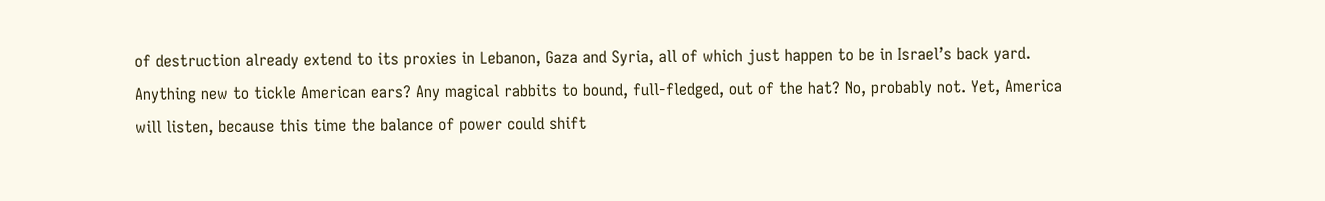of destruction already extend to its proxies in Lebanon, Gaza and Syria, all of which just happen to be in Israel’s back yard. Anything new to tickle American ears? Any magical rabbits to bound, full-fledged, out of the hat? No, probably not. Yet, America will listen, because this time the balance of power could shift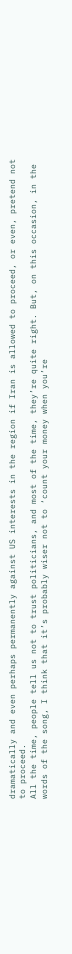dramatically and even perhaps permanently against US interests in the region if Iran is allowed to proceed, or even, pretend not to proceed.
All the time, people tell us not to trust politicians, and most of the time, they’re quite right. But, on this occasion, in the words of the song, I think that it’s probably wiser not to ‘count your money when you’re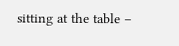sitting at the table –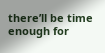there’ll be time enough for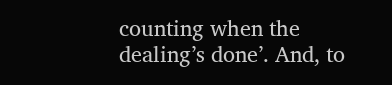counting when the dealing’s done’. And, to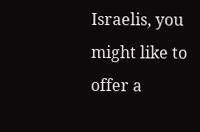Israelis, you might like to offer a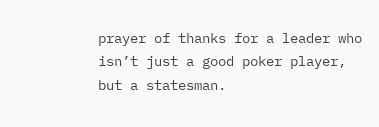prayer of thanks for a leader who isn’t just a good poker player, but a statesman.